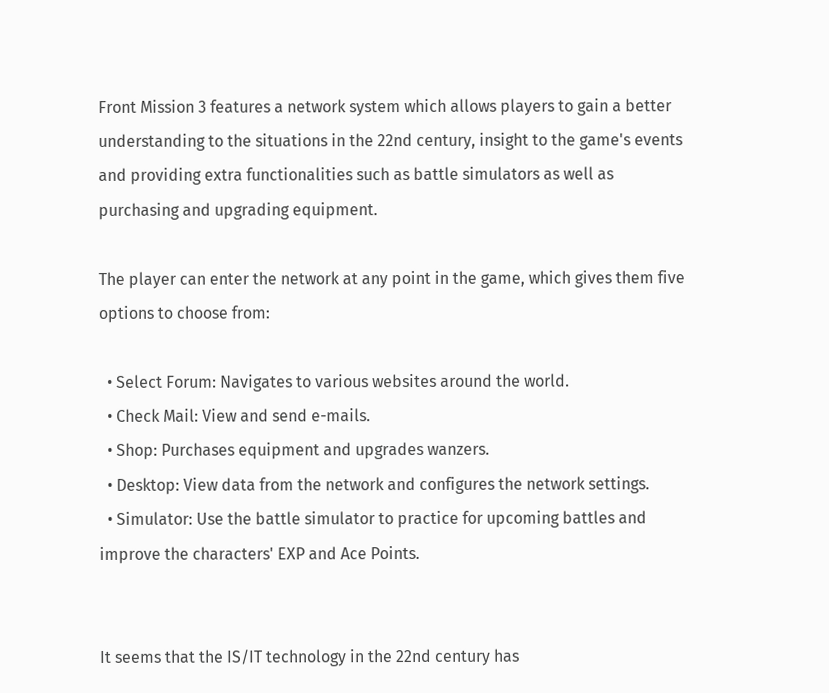Front Mission 3 features a network system which allows players to gain a better understanding to the situations in the 22nd century, insight to the game's events and providing extra functionalities such as battle simulators as well as purchasing and upgrading equipment.

The player can enter the network at any point in the game, which gives them five options to choose from:

  • Select Forum: Navigates to various websites around the world.
  • Check Mail: View and send e-mails.
  • Shop: Purchases equipment and upgrades wanzers.
  • Desktop: View data from the network and configures the network settings.
  • Simulator: Use the battle simulator to practice for upcoming battles and improve the characters' EXP and Ace Points.


It seems that the IS/IT technology in the 22nd century has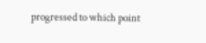progressed to which point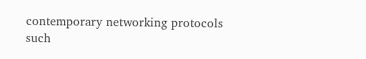contemporary networking protocols such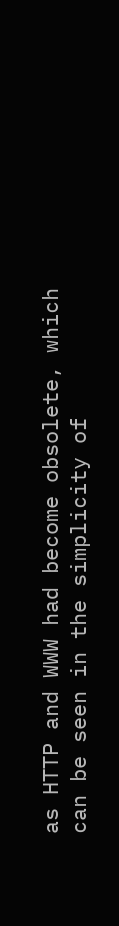as HTTP and WWW had become obsolete, which can be seen in the simplicity of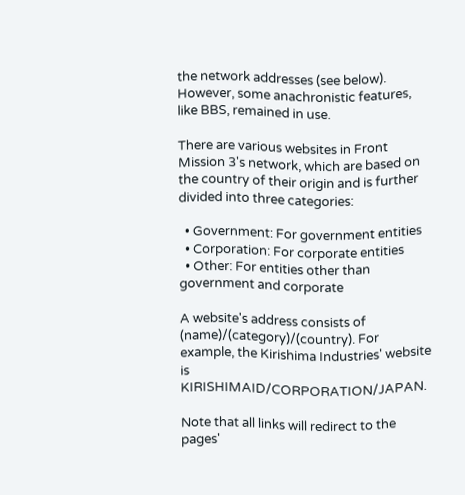the network addresses (see below). However, some anachronistic features, like BBS, remained in use.

There are various websites in Front Mission 3's network, which are based on the country of their origin and is further divided into three categories:

  • Government: For government entities
  • Corporation: For corporate entities
  • Other: For entities other than government and corporate

A website's address consists of (name)/(category)/(country). For example, the Kirishima Industries' website is KIRISHIMAID/CORPORATION/JAPAN.

Note that all links will redirect to the pages'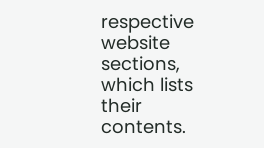respective website sections, which lists their contents.